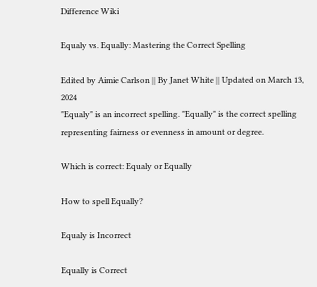Difference Wiki

Equaly vs. Equally: Mastering the Correct Spelling

Edited by Aimie Carlson || By Janet White || Updated on March 13, 2024
"Equaly" is an incorrect spelling. "Equally" is the correct spelling representing fairness or evenness in amount or degree.

Which is correct: Equaly or Equally

How to spell Equally?

Equaly is Incorrect

Equally is Correct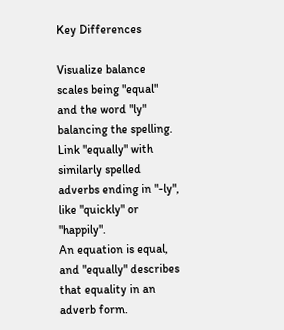Key Differences

Visualize balance scales being "equal" and the word "ly" balancing the spelling.
Link "equally" with similarly spelled adverbs ending in "-ly", like "quickly" or "happily".
An equation is equal, and "equally" describes that equality in an adverb form.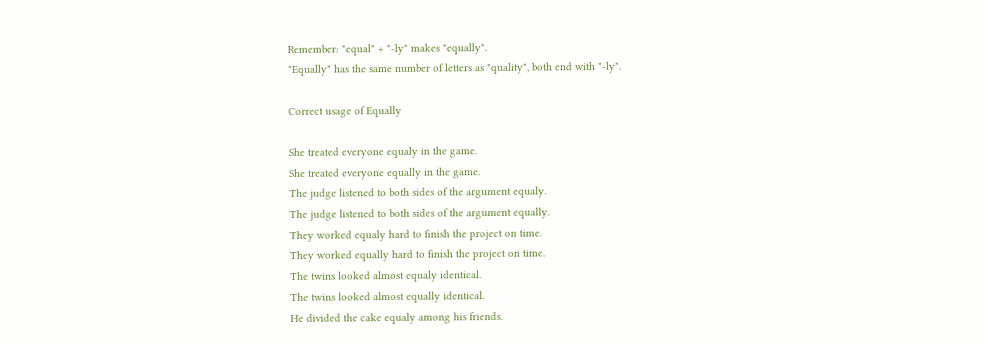Remember: "equal" + "-ly" makes "equally".
"Equally" has the same number of letters as "quality", both end with "-ly".

Correct usage of Equally

She treated everyone equaly in the game.
She treated everyone equally in the game.
The judge listened to both sides of the argument equaly.
The judge listened to both sides of the argument equally.
They worked equaly hard to finish the project on time.
They worked equally hard to finish the project on time.
The twins looked almost equaly identical.
The twins looked almost equally identical.
He divided the cake equaly among his friends.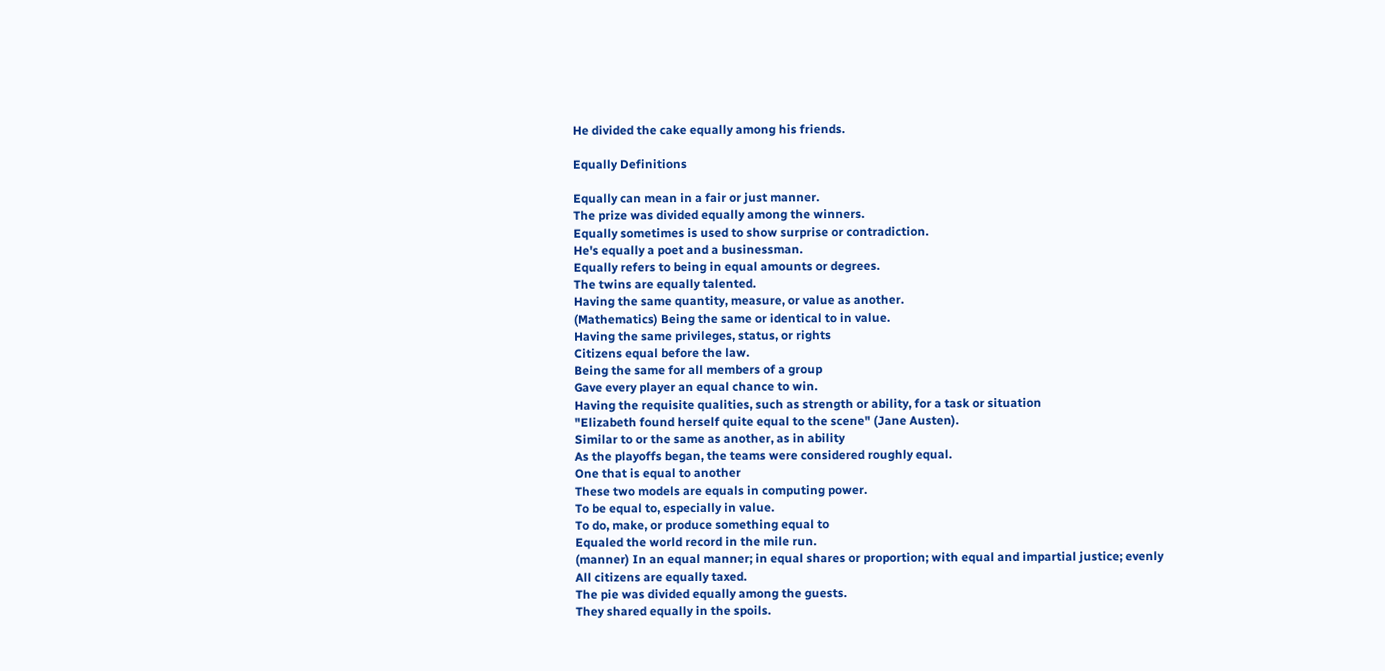He divided the cake equally among his friends.

Equally Definitions

Equally can mean in a fair or just manner.
The prize was divided equally among the winners.
Equally sometimes is used to show surprise or contradiction.
He's equally a poet and a businessman.
Equally refers to being in equal amounts or degrees.
The twins are equally talented.
Having the same quantity, measure, or value as another.
(Mathematics) Being the same or identical to in value.
Having the same privileges, status, or rights
Citizens equal before the law.
Being the same for all members of a group
Gave every player an equal chance to win.
Having the requisite qualities, such as strength or ability, for a task or situation
"Elizabeth found herself quite equal to the scene" (Jane Austen).
Similar to or the same as another, as in ability
As the playoffs began, the teams were considered roughly equal.
One that is equal to another
These two models are equals in computing power.
To be equal to, especially in value.
To do, make, or produce something equal to
Equaled the world record in the mile run.
(manner) In an equal manner; in equal shares or proportion; with equal and impartial justice; evenly
All citizens are equally taxed.
The pie was divided equally among the guests.
They shared equally in the spoils.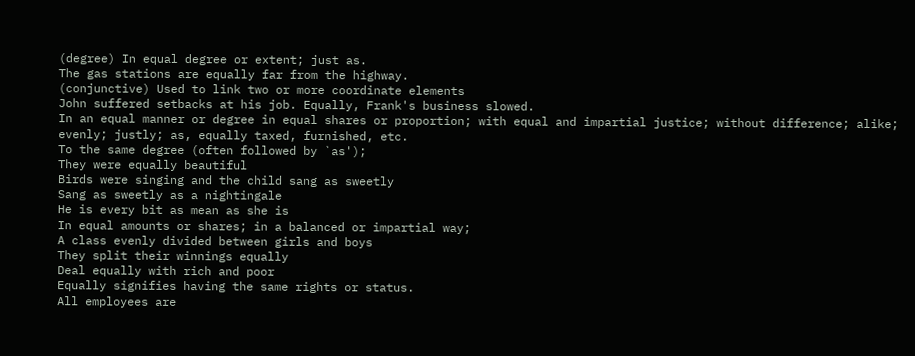(degree) In equal degree or extent; just as.
The gas stations are equally far from the highway.
(conjunctive) Used to link two or more coordinate elements
John suffered setbacks at his job. Equally, Frank's business slowed.
In an equal manner or degree in equal shares or proportion; with equal and impartial justice; without difference; alike; evenly; justly; as, equally taxed, furnished, etc.
To the same degree (often followed by `as');
They were equally beautiful
Birds were singing and the child sang as sweetly
Sang as sweetly as a nightingale
He is every bit as mean as she is
In equal amounts or shares; in a balanced or impartial way;
A class evenly divided between girls and boys
They split their winnings equally
Deal equally with rich and poor
Equally signifies having the same rights or status.
All employees are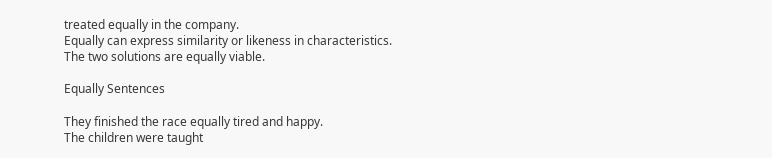treated equally in the company.
Equally can express similarity or likeness in characteristics.
The two solutions are equally viable.

Equally Sentences

They finished the race equally tired and happy.
The children were taught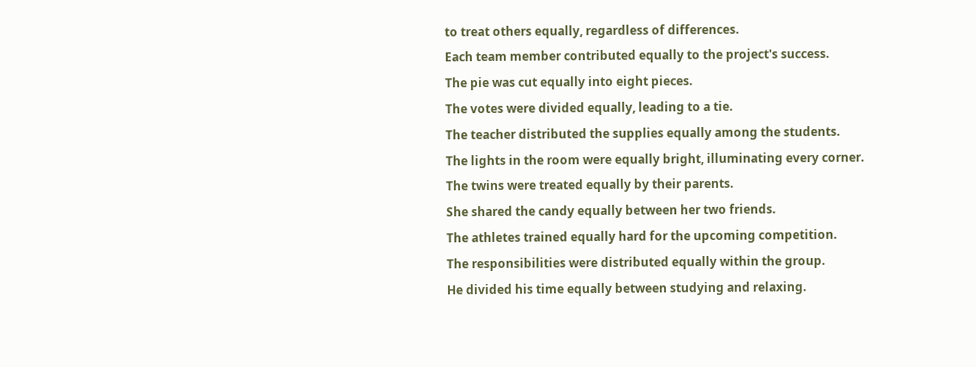to treat others equally, regardless of differences.
Each team member contributed equally to the project's success.
The pie was cut equally into eight pieces.
The votes were divided equally, leading to a tie.
The teacher distributed the supplies equally among the students.
The lights in the room were equally bright, illuminating every corner.
The twins were treated equally by their parents.
She shared the candy equally between her two friends.
The athletes trained equally hard for the upcoming competition.
The responsibilities were distributed equally within the group.
He divided his time equally between studying and relaxing.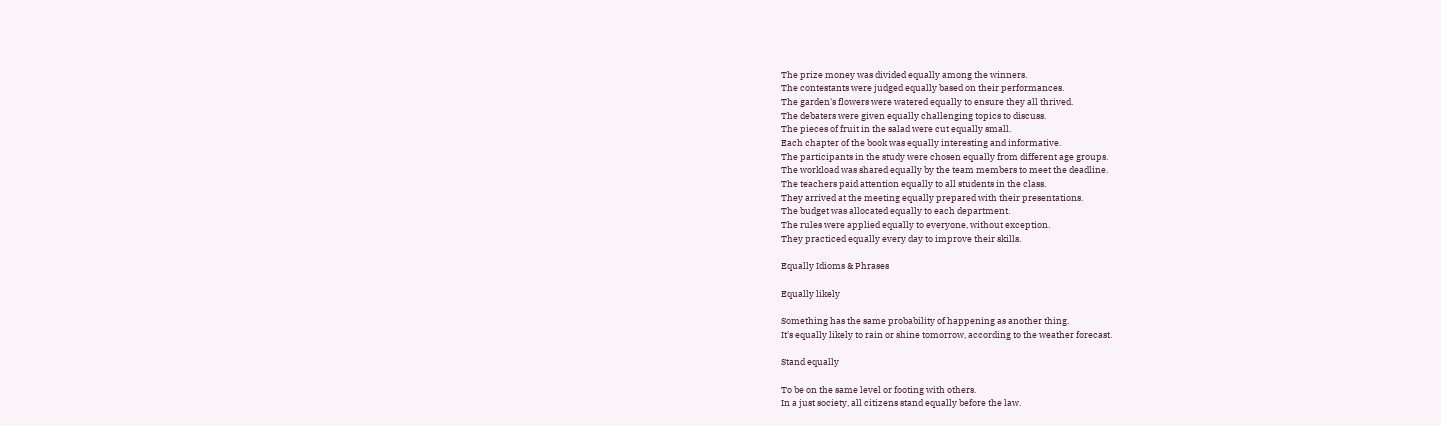The prize money was divided equally among the winners.
The contestants were judged equally based on their performances.
The garden's flowers were watered equally to ensure they all thrived.
The debaters were given equally challenging topics to discuss.
The pieces of fruit in the salad were cut equally small.
Each chapter of the book was equally interesting and informative.
The participants in the study were chosen equally from different age groups.
The workload was shared equally by the team members to meet the deadline.
The teachers paid attention equally to all students in the class.
They arrived at the meeting equally prepared with their presentations.
The budget was allocated equally to each department.
The rules were applied equally to everyone, without exception.
They practiced equally every day to improve their skills.

Equally Idioms & Phrases

Equally likely

Something has the same probability of happening as another thing.
It's equally likely to rain or shine tomorrow, according to the weather forecast.

Stand equally

To be on the same level or footing with others.
In a just society, all citizens stand equally before the law.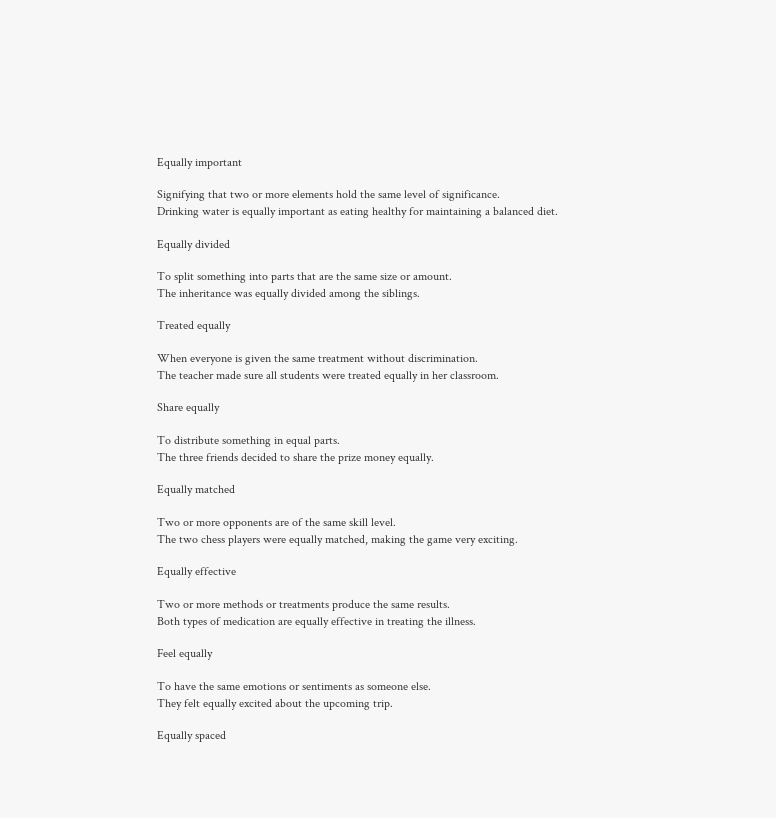Equally important

Signifying that two or more elements hold the same level of significance.
Drinking water is equally important as eating healthy for maintaining a balanced diet.

Equally divided

To split something into parts that are the same size or amount.
The inheritance was equally divided among the siblings.

Treated equally

When everyone is given the same treatment without discrimination.
The teacher made sure all students were treated equally in her classroom.

Share equally

To distribute something in equal parts.
The three friends decided to share the prize money equally.

Equally matched

Two or more opponents are of the same skill level.
The two chess players were equally matched, making the game very exciting.

Equally effective

Two or more methods or treatments produce the same results.
Both types of medication are equally effective in treating the illness.

Feel equally

To have the same emotions or sentiments as someone else.
They felt equally excited about the upcoming trip.

Equally spaced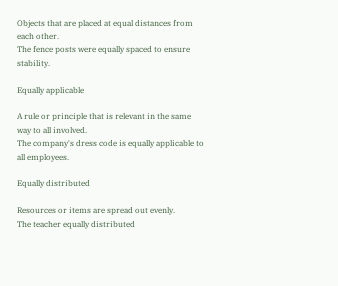Objects that are placed at equal distances from each other.
The fence posts were equally spaced to ensure stability.

Equally applicable

A rule or principle that is relevant in the same way to all involved.
The company's dress code is equally applicable to all employees.

Equally distributed

Resources or items are spread out evenly.
The teacher equally distributed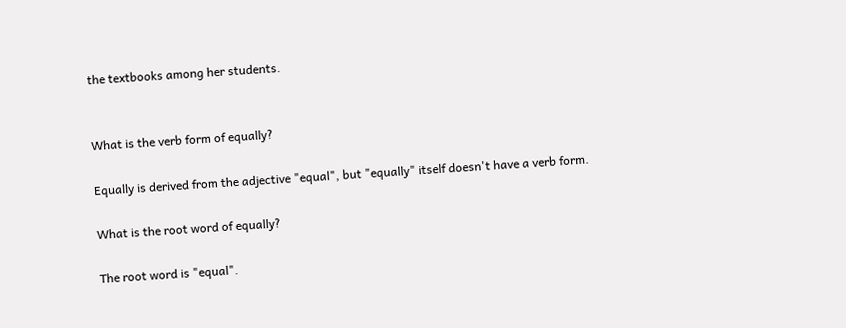the textbooks among her students.


What is the verb form of equally?

Equally is derived from the adjective "equal", but "equally" itself doesn't have a verb form.

What is the root word of equally?

The root word is "equal".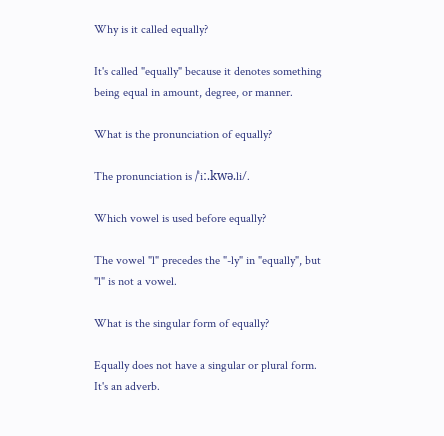Why is it called equally?

It's called "equally" because it denotes something being equal in amount, degree, or manner.

What is the pronunciation of equally?

The pronunciation is /ˈiː.kwə.li/.

Which vowel is used before equally?

The vowel "l" precedes the "-ly" in "equally", but "l" is not a vowel.

What is the singular form of equally?

Equally does not have a singular or plural form. It's an adverb.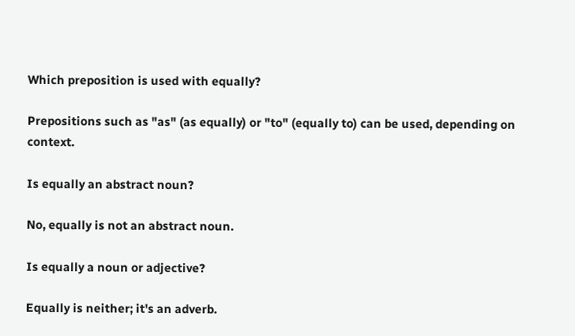Which preposition is used with equally?

Prepositions such as "as" (as equally) or "to" (equally to) can be used, depending on context.

Is equally an abstract noun?

No, equally is not an abstract noun.

Is equally a noun or adjective?

Equally is neither; it's an adverb.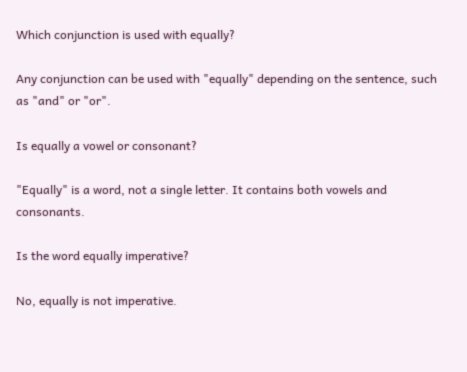Which conjunction is used with equally?

Any conjunction can be used with "equally" depending on the sentence, such as "and" or "or".

Is equally a vowel or consonant?

"Equally" is a word, not a single letter. It contains both vowels and consonants.

Is the word equally imperative?

No, equally is not imperative.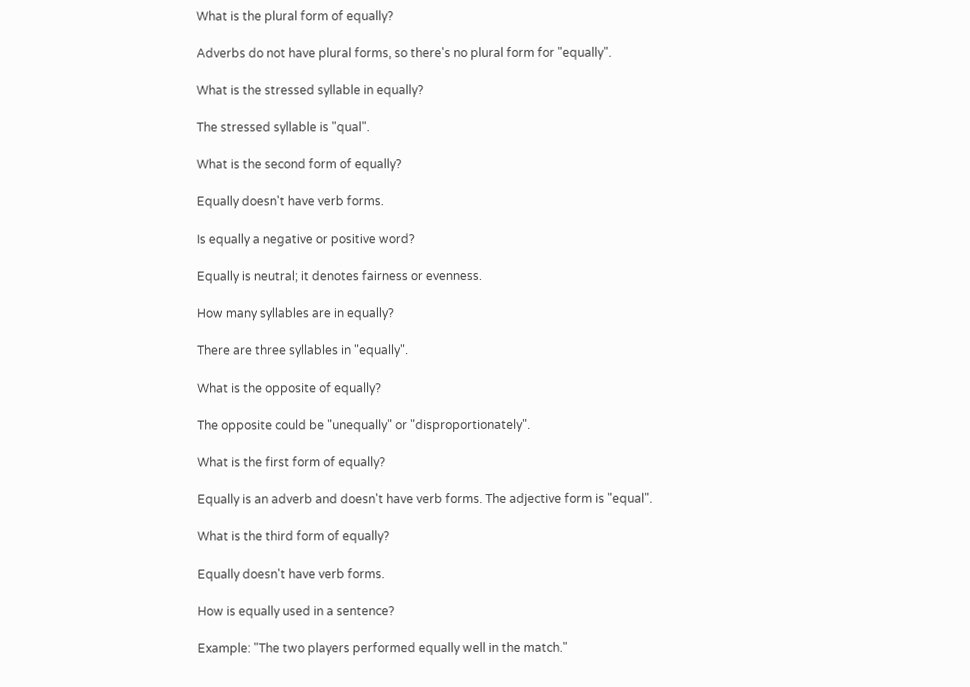What is the plural form of equally?

Adverbs do not have plural forms, so there's no plural form for "equally".

What is the stressed syllable in equally?

The stressed syllable is "qual".

What is the second form of equally?

Equally doesn't have verb forms.

Is equally a negative or positive word?

Equally is neutral; it denotes fairness or evenness.

How many syllables are in equally?

There are three syllables in "equally".

What is the opposite of equally?

The opposite could be "unequally" or "disproportionately".

What is the first form of equally?

Equally is an adverb and doesn't have verb forms. The adjective form is "equal".

What is the third form of equally?

Equally doesn't have verb forms.

How is equally used in a sentence?

Example: "The two players performed equally well in the match."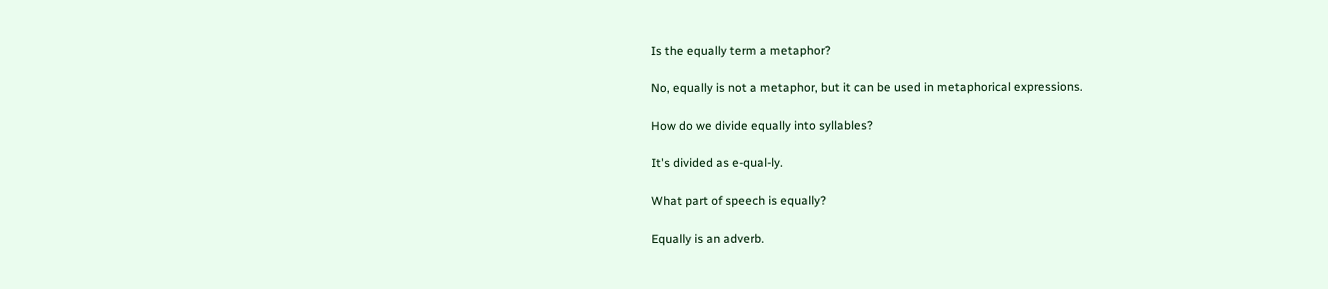Is the equally term a metaphor?

No, equally is not a metaphor, but it can be used in metaphorical expressions.

How do we divide equally into syllables?

It's divided as e-qual-ly.

What part of speech is equally?

Equally is an adverb.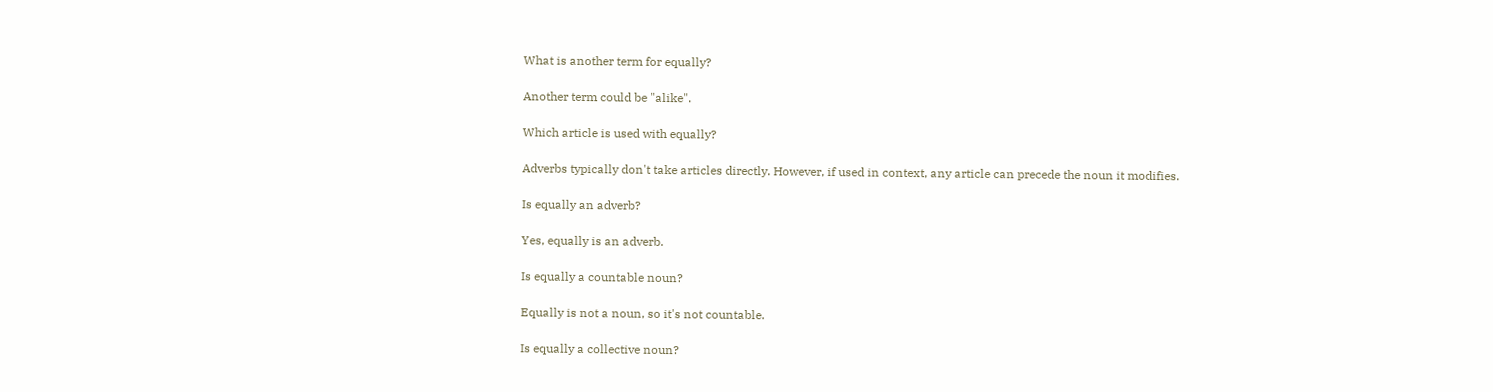What is another term for equally?

Another term could be "alike".

Which article is used with equally?

Adverbs typically don't take articles directly. However, if used in context, any article can precede the noun it modifies.

Is equally an adverb?

Yes, equally is an adverb.

Is equally a countable noun?

Equally is not a noun, so it's not countable.

Is equally a collective noun?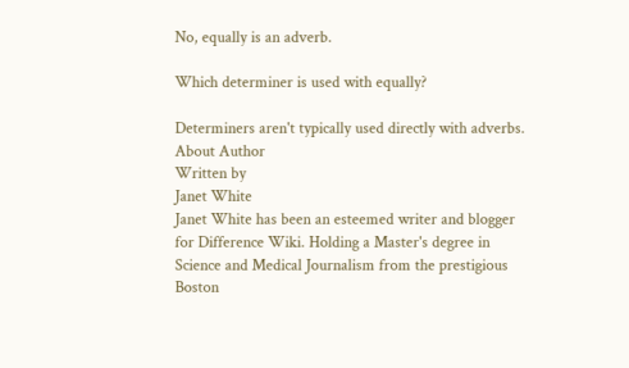No, equally is an adverb.

Which determiner is used with equally?

Determiners aren't typically used directly with adverbs.
About Author
Written by
Janet White
Janet White has been an esteemed writer and blogger for Difference Wiki. Holding a Master's degree in Science and Medical Journalism from the prestigious Boston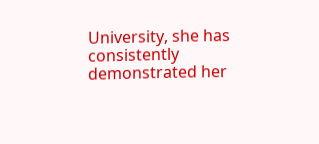University, she has consistently demonstrated her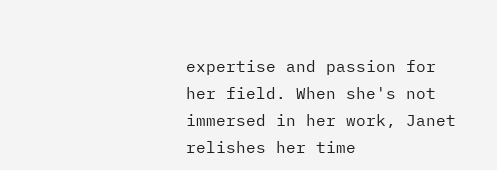expertise and passion for her field. When she's not immersed in her work, Janet relishes her time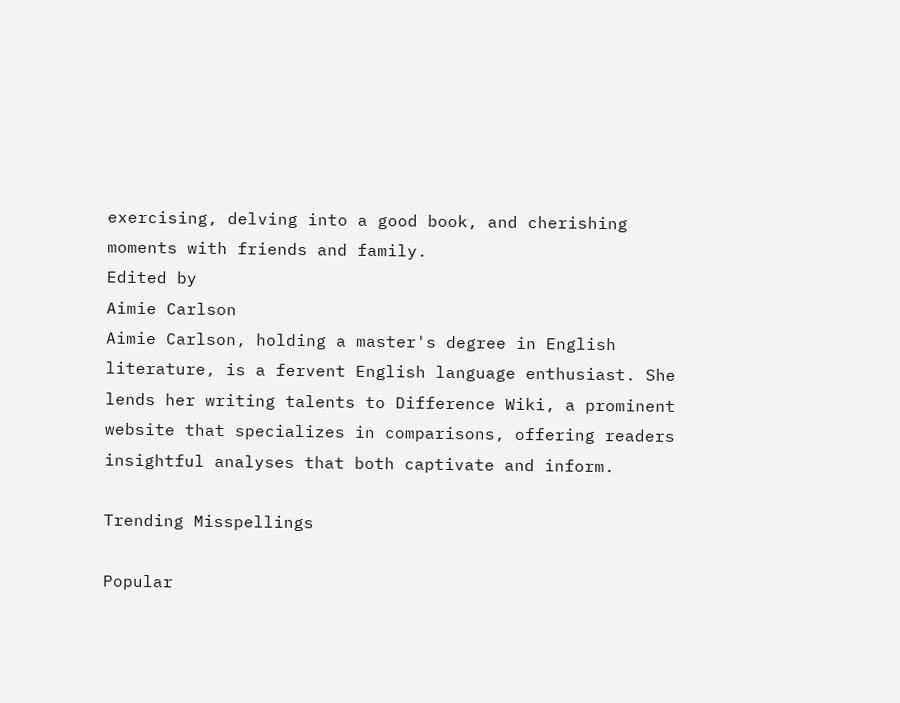exercising, delving into a good book, and cherishing moments with friends and family.
Edited by
Aimie Carlson
Aimie Carlson, holding a master's degree in English literature, is a fervent English language enthusiast. She lends her writing talents to Difference Wiki, a prominent website that specializes in comparisons, offering readers insightful analyses that both captivate and inform.

Trending Misspellings

Popular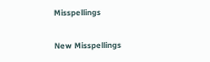Misspellings

New Misspellings